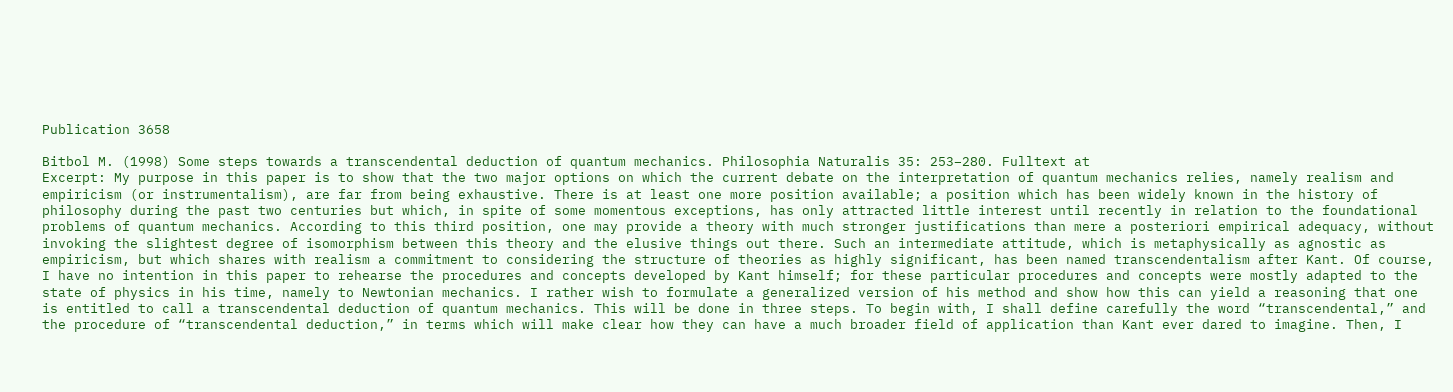Publication 3658

Bitbol M. (1998) Some steps towards a transcendental deduction of quantum mechanics. Philosophia Naturalis 35: 253–280. Fulltext at
Excerpt: My purpose in this paper is to show that the two major options on which the current debate on the interpretation of quantum mechanics relies, namely realism and empiricism (or instrumentalism), are far from being exhaustive. There is at least one more position available; a position which has been widely known in the history of philosophy during the past two centuries but which, in spite of some momentous exceptions, has only attracted little interest until recently in relation to the foundational problems of quantum mechanics. According to this third position, one may provide a theory with much stronger justifications than mere a posteriori empirical adequacy, without invoking the slightest degree of isomorphism between this theory and the elusive things out there. Such an intermediate attitude, which is metaphysically as agnostic as empiricism, but which shares with realism a commitment to considering the structure of theories as highly significant, has been named transcendentalism after Kant. Of course, I have no intention in this paper to rehearse the procedures and concepts developed by Kant himself; for these particular procedures and concepts were mostly adapted to the state of physics in his time, namely to Newtonian mechanics. I rather wish to formulate a generalized version of his method and show how this can yield a reasoning that one is entitled to call a transcendental deduction of quantum mechanics. This will be done in three steps. To begin with, I shall define carefully the word “transcendental,” and the procedure of “transcendental deduction,” in terms which will make clear how they can have a much broader field of application than Kant ever dared to imagine. Then, I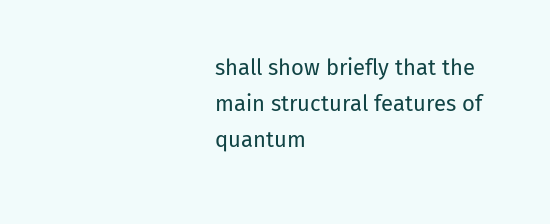shall show briefly that the main structural features of quantum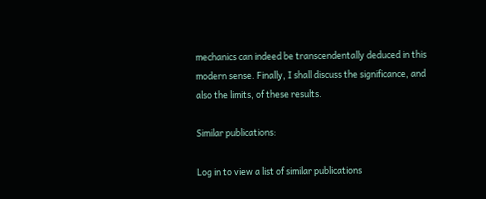mechanics can indeed be transcendentally deduced in this modern sense. Finally, I shall discuss the significance, and also the limits, of these results.

Similar publications:

Log in to view a list of similar publications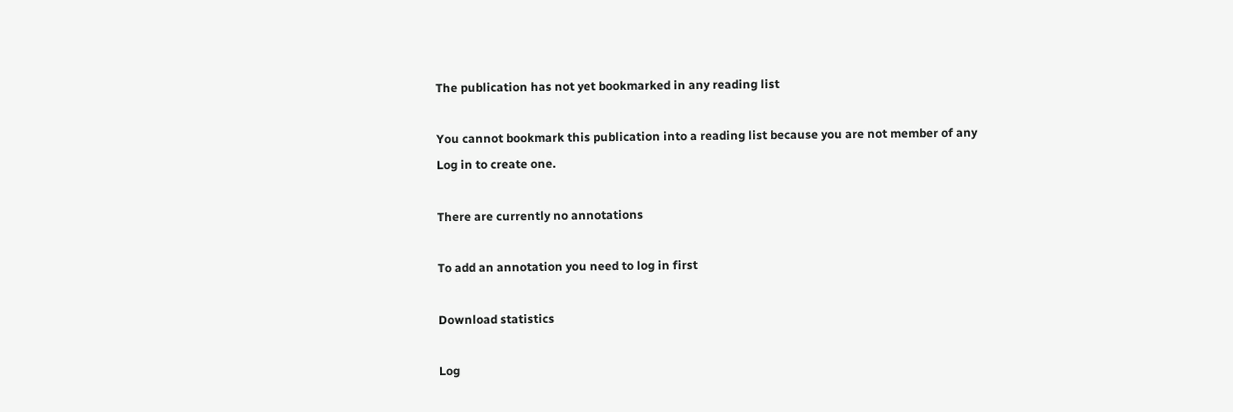The publication has not yet bookmarked in any reading list

You cannot bookmark this publication into a reading list because you are not member of any
Log in to create one.

There are currently no annotations

To add an annotation you need to log in first

Download statistics

Log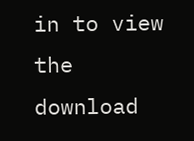in to view the download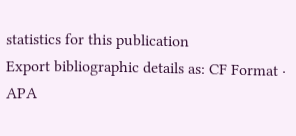statistics for this publication
Export bibliographic details as: CF Format · APA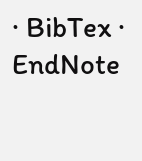· BibTex · EndNote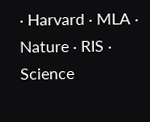· Harvard · MLA · Nature · RIS · Science